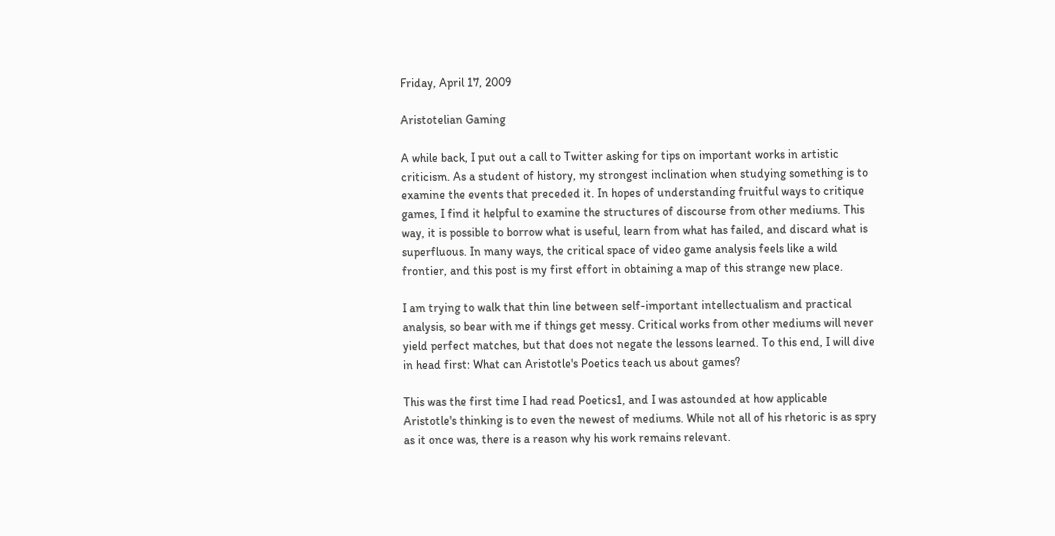Friday, April 17, 2009

Aristotelian Gaming

A while back, I put out a call to Twitter asking for tips on important works in artistic criticism. As a student of history, my strongest inclination when studying something is to examine the events that preceded it. In hopes of understanding fruitful ways to critique games, I find it helpful to examine the structures of discourse from other mediums. This way, it is possible to borrow what is useful, learn from what has failed, and discard what is superfluous. In many ways, the critical space of video game analysis feels like a wild frontier, and this post is my first effort in obtaining a map of this strange new place.

I am trying to walk that thin line between self-important intellectualism and practical analysis, so bear with me if things get messy. Critical works from other mediums will never yield perfect matches, but that does not negate the lessons learned. To this end, I will dive in head first: What can Aristotle's Poetics teach us about games?

This was the first time I had read Poetics1, and I was astounded at how applicable Aristotle's thinking is to even the newest of mediums. While not all of his rhetoric is as spry as it once was, there is a reason why his work remains relevant.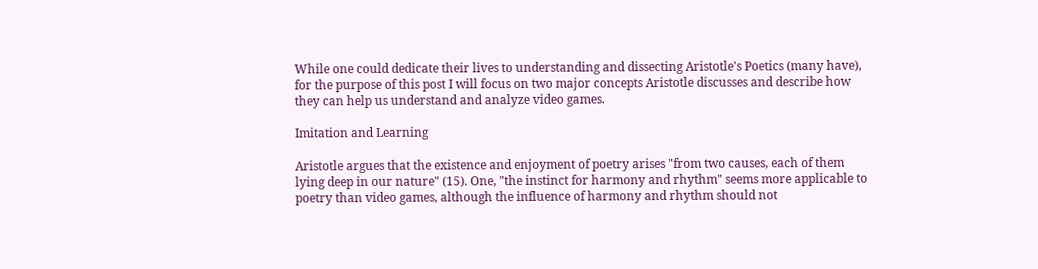While one could dedicate their lives to understanding and dissecting Aristotle's Poetics (many have), for the purpose of this post I will focus on two major concepts Aristotle discusses and describe how they can help us understand and analyze video games.

Imitation and Learning

Aristotle argues that the existence and enjoyment of poetry arises "from two causes, each of them lying deep in our nature" (15). One, "the instinct for harmony and rhythm" seems more applicable to poetry than video games, although the influence of harmony and rhythm should not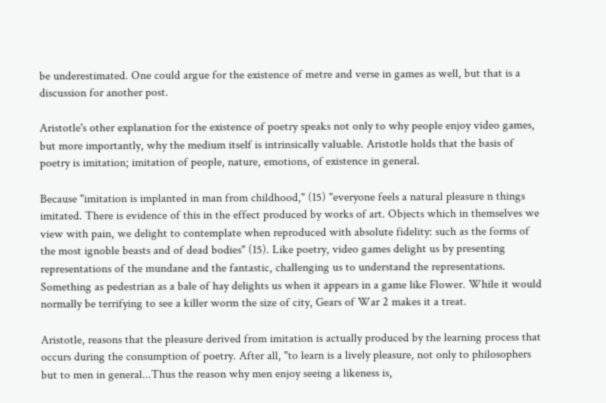be underestimated. One could argue for the existence of metre and verse in games as well, but that is a discussion for another post.

Aristotle's other explanation for the existence of poetry speaks not only to why people enjoy video games, but more importantly, why the medium itself is intrinsically valuable. Aristotle holds that the basis of poetry is imitation; imitation of people, nature, emotions, of existence in general.

Because "imitation is implanted in man from childhood," (15) "everyone feels a natural pleasure n things imitated. There is evidence of this in the effect produced by works of art. Objects which in themselves we view with pain, we delight to contemplate when reproduced with absolute fidelity: such as the forms of the most ignoble beasts and of dead bodies" (15). Like poetry, video games delight us by presenting representations of the mundane and the fantastic, challenging us to understand the representations. Something as pedestrian as a bale of hay delights us when it appears in a game like Flower. While it would normally be terrifying to see a killer worm the size of city, Gears of War 2 makes it a treat.

Aristotle, reasons that the pleasure derived from imitation is actually produced by the learning process that occurs during the consumption of poetry. After all, "to learn is a lively pleasure, not only to philosophers but to men in general...Thus the reason why men enjoy seeing a likeness is,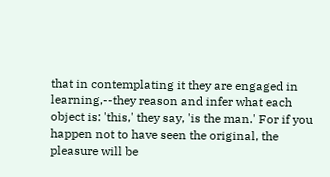that in contemplating it they are engaged in learning,--they reason and infer what each object is: 'this,' they say, 'is the man.' For if you happen not to have seen the original, the pleasure will be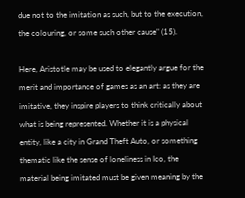due not to the imitation as such, but to the execution, the colouring, or some such other cause" (15).

Here, Aristotle may be used to elegantly argue for the merit and importance of games as an art: as they are imitative, they inspire players to think critically about what is being represented. Whether it is a physical entity, like a city in Grand Theft Auto, or something thematic like the sense of loneliness in Ico, the material being imitated must be given meaning by the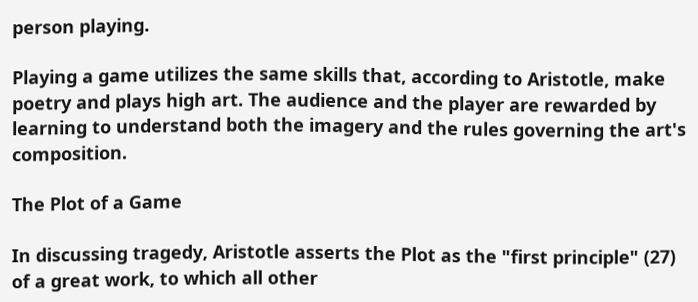person playing.

Playing a game utilizes the same skills that, according to Aristotle, make poetry and plays high art. The audience and the player are rewarded by learning to understand both the imagery and the rules governing the art's composition.

The Plot of a Game

In discussing tragedy, Aristotle asserts the Plot as the "first principle" (27) of a great work, to which all other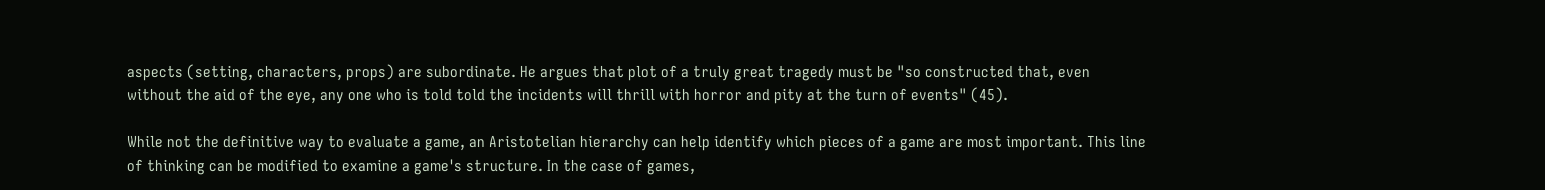aspects (setting, characters, props) are subordinate. He argues that plot of a truly great tragedy must be "so constructed that, even without the aid of the eye, any one who is told told the incidents will thrill with horror and pity at the turn of events" (45).

While not the definitive way to evaluate a game, an Aristotelian hierarchy can help identify which pieces of a game are most important. This line of thinking can be modified to examine a game's structure. In the case of games,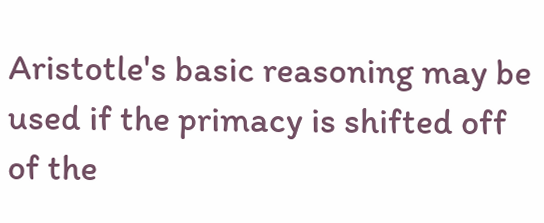Aristotle's basic reasoning may be used if the primacy is shifted off of the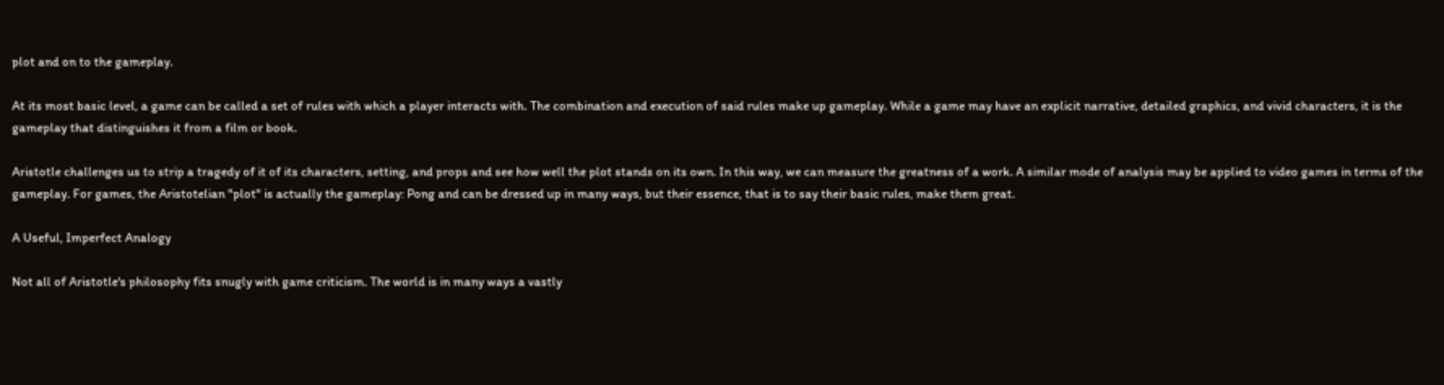plot and on to the gameplay.

At its most basic level, a game can be called a set of rules with which a player interacts with. The combination and execution of said rules make up gameplay. While a game may have an explicit narrative, detailed graphics, and vivid characters, it is the gameplay that distinguishes it from a film or book.

Aristotle challenges us to strip a tragedy of it of its characters, setting, and props and see how well the plot stands on its own. In this way, we can measure the greatness of a work. A similar mode of analysis may be applied to video games in terms of the gameplay. For games, the Aristotelian "plot" is actually the gameplay: Pong and can be dressed up in many ways, but their essence, that is to say their basic rules, make them great.

A Useful, Imperfect Analogy

Not all of Aristotle's philosophy fits snugly with game criticism. The world is in many ways a vastly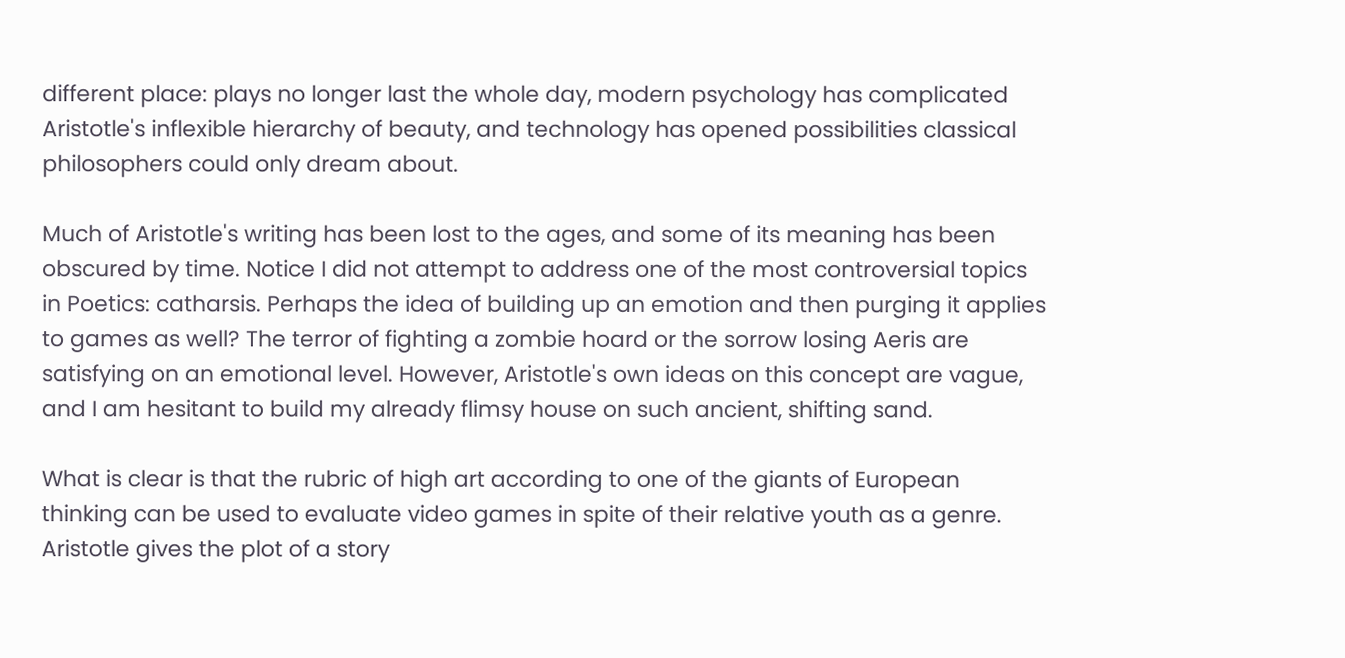different place: plays no longer last the whole day, modern psychology has complicated Aristotle's inflexible hierarchy of beauty, and technology has opened possibilities classical philosophers could only dream about.

Much of Aristotle's writing has been lost to the ages, and some of its meaning has been obscured by time. Notice I did not attempt to address one of the most controversial topics in Poetics: catharsis. Perhaps the idea of building up an emotion and then purging it applies to games as well? The terror of fighting a zombie hoard or the sorrow losing Aeris are satisfying on an emotional level. However, Aristotle's own ideas on this concept are vague, and I am hesitant to build my already flimsy house on such ancient, shifting sand.

What is clear is that the rubric of high art according to one of the giants of European thinking can be used to evaluate video games in spite of their relative youth as a genre. Aristotle gives the plot of a story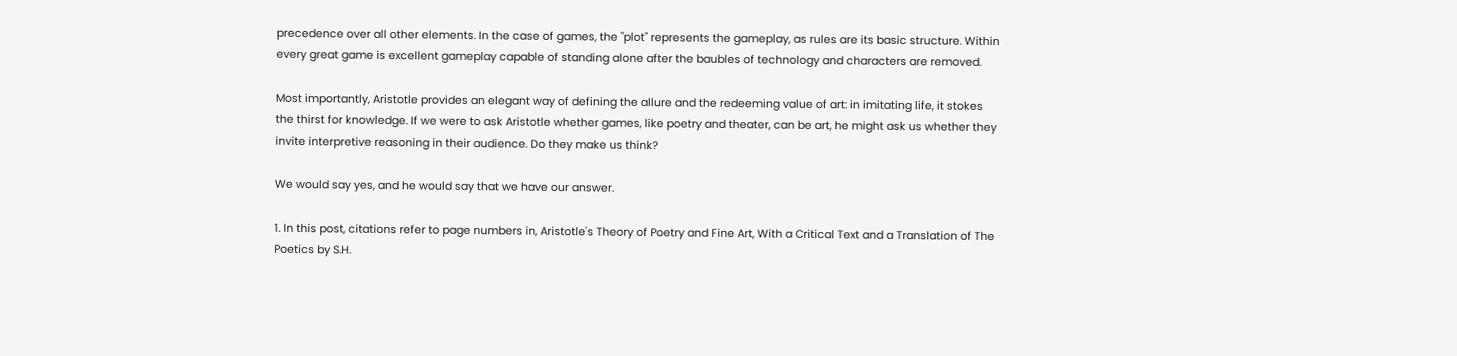precedence over all other elements. In the case of games, the "plot" represents the gameplay, as rules are its basic structure. Within every great game is excellent gameplay capable of standing alone after the baubles of technology and characters are removed.

Most importantly, Aristotle provides an elegant way of defining the allure and the redeeming value of art: in imitating life, it stokes the thirst for knowledge. If we were to ask Aristotle whether games, like poetry and theater, can be art, he might ask us whether they invite interpretive reasoning in their audience. Do they make us think?

We would say yes, and he would say that we have our answer.

1. In this post, citations refer to page numbers in, Aristotle's Theory of Poetry and Fine Art, With a Critical Text and a Translation of The Poetics by S.H.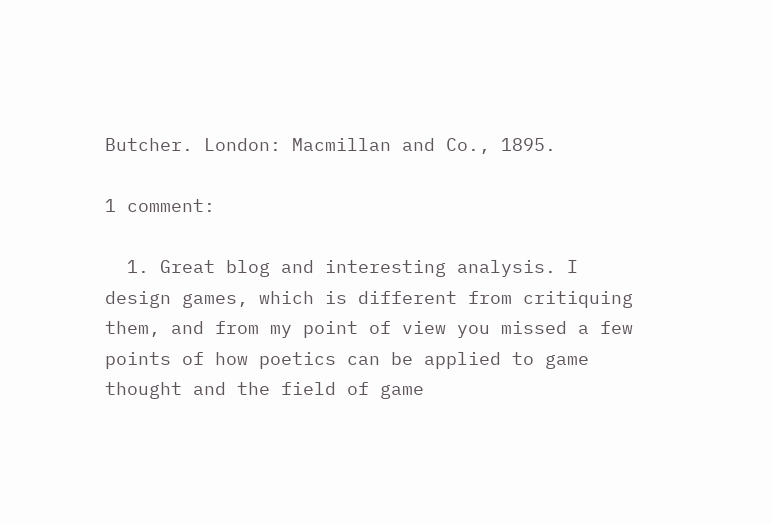Butcher. London: Macmillan and Co., 1895.

1 comment:

  1. Great blog and interesting analysis. I design games, which is different from critiquing them, and from my point of view you missed a few points of how poetics can be applied to game thought and the field of game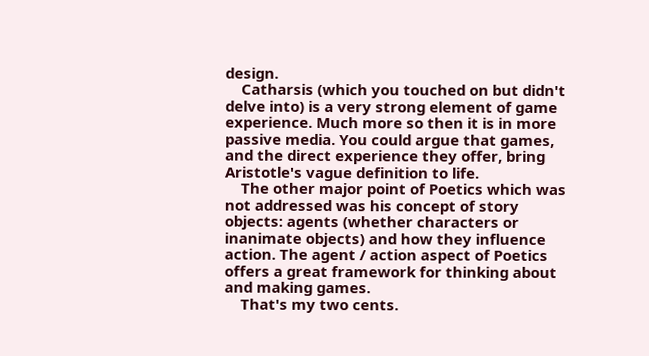design.
    Catharsis (which you touched on but didn't delve into) is a very strong element of game experience. Much more so then it is in more passive media. You could argue that games, and the direct experience they offer, bring Aristotle's vague definition to life.
    The other major point of Poetics which was not addressed was his concept of story objects: agents (whether characters or inanimate objects) and how they influence action. The agent / action aspect of Poetics offers a great framework for thinking about and making games.
    That's my two cents.